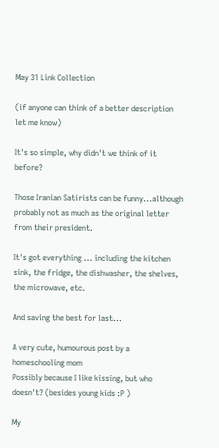May 31 Link Collection

(if anyone can think of a better description let me know)

It's so simple, why didn't we think of it before?

Those Iranian Satirists can be funny...although probably not as much as the original letter from their president.

It's got everything ... including the kitchen sink, the fridge, the dishwasher, the shelves, the microwave, etc.

And saving the best for last...

A very cute, humourous post by a homeschooling mom
Possibly because I like kissing, but who doesn't? (besides young kids :P )

My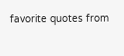favorite quotes from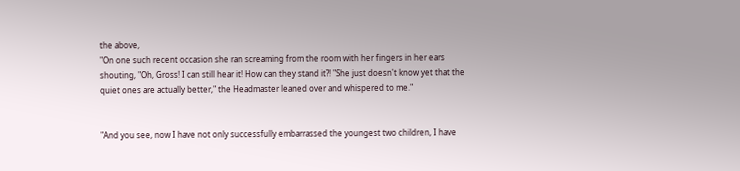the above,
"On one such recent occasion she ran screaming from the room with her fingers in her ears shouting, "Oh, Gross! I can still hear it! How can they stand it?! "She just doesn't know yet that the quiet ones are actually better," the Headmaster leaned over and whispered to me."


"And you see, now I have not only successfully embarrassed the youngest two children, I have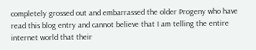completely grossed out and embarrassed the older Progeny who have read this blog entry and cannot believe that I am telling the entire internet world that their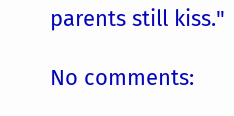parents still kiss."

No comments: